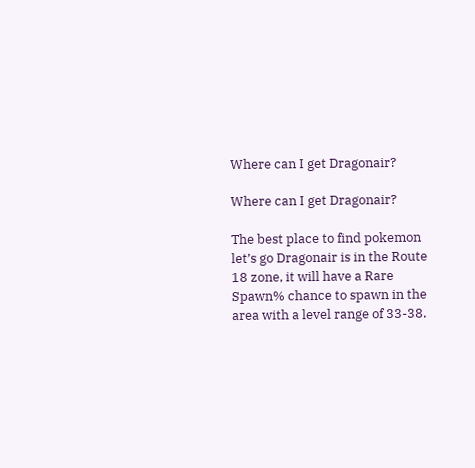Where can I get Dragonair?

Where can I get Dragonair?

The best place to find pokemon let’s go Dragonair is in the Route 18 zone, it will have a Rare Spawn% chance to spawn in the area with a level range of 33-38.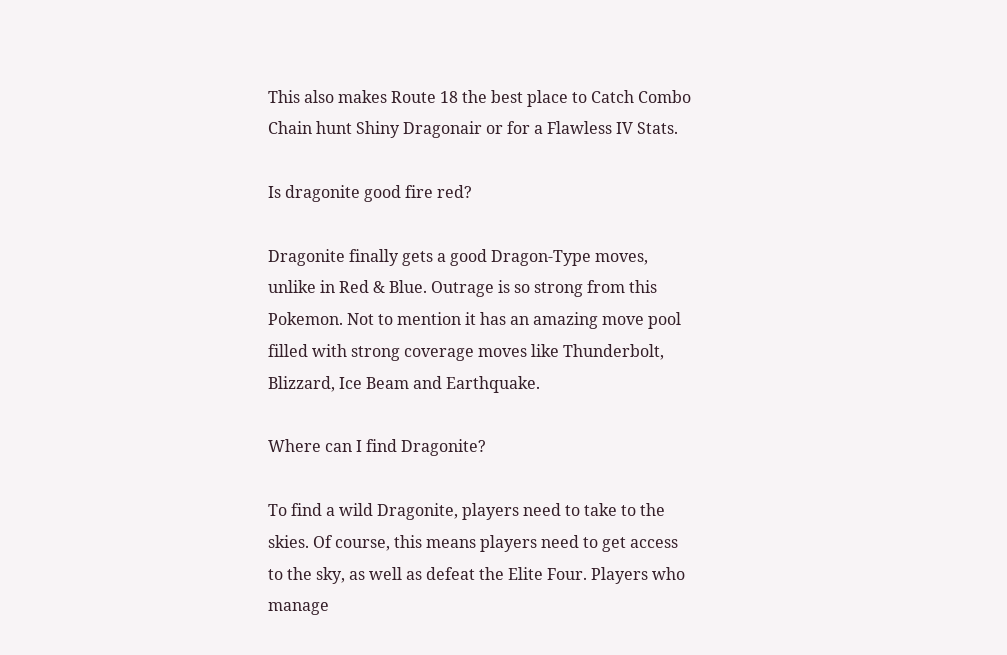This also makes Route 18 the best place to Catch Combo Chain hunt Shiny Dragonair or for a Flawless IV Stats.

Is dragonite good fire red?

Dragonite finally gets a good Dragon-Type moves, unlike in Red & Blue. Outrage is so strong from this Pokemon. Not to mention it has an amazing move pool filled with strong coverage moves like Thunderbolt, Blizzard, Ice Beam and Earthquake.

Where can I find Dragonite?

To find a wild Dragonite, players need to take to the skies. Of course, this means players need to get access to the sky, as well as defeat the Elite Four. Players who manage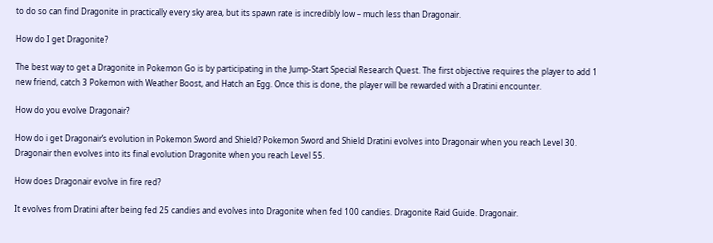to do so can find Dragonite in practically every sky area, but its spawn rate is incredibly low – much less than Dragonair.

How do I get Dragonite?

The best way to get a Dragonite in Pokemon Go is by participating in the Jump-Start Special Research Quest. The first objective requires the player to add 1 new friend, catch 3 Pokemon with Weather Boost, and Hatch an Egg. Once this is done, the player will be rewarded with a Dratini encounter.

How do you evolve Dragonair?

How do i get Dragonair’s evolution in Pokemon Sword and Shield? Pokemon Sword and Shield Dratini evolves into Dragonair when you reach Level 30. Dragonair then evolves into its final evolution Dragonite when you reach Level 55.

How does Dragonair evolve in fire red?

It evolves from Dratini after being fed 25 candies and evolves into Dragonite when fed 100 candies. Dragonite Raid Guide. Dragonair.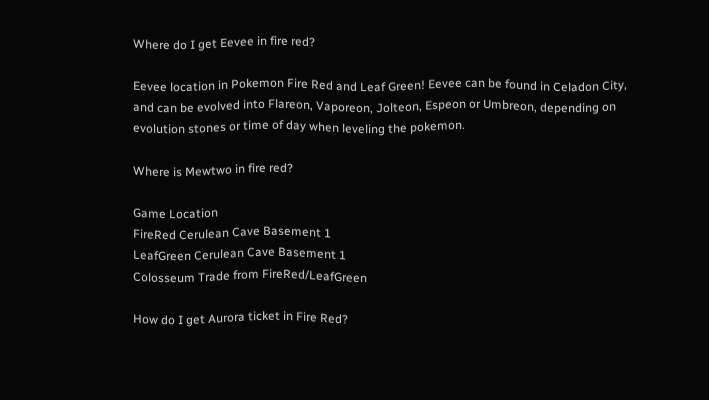Where do I get Eevee in fire red?

Eevee location in Pokemon Fire Red and Leaf Green! Eevee can be found in Celadon City, and can be evolved into Flareon, Vaporeon, Jolteon, Espeon or Umbreon, depending on evolution stones or time of day when leveling the pokemon.

Where is Mewtwo in fire red?

Game Location
FireRed Cerulean Cave Basement 1
LeafGreen Cerulean Cave Basement 1
Colosseum Trade from FireRed/LeafGreen

How do I get Aurora ticket in Fire Red?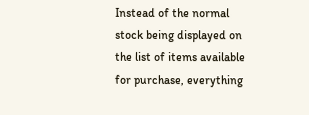Instead of the normal stock being displayed on the list of items available for purchase, everything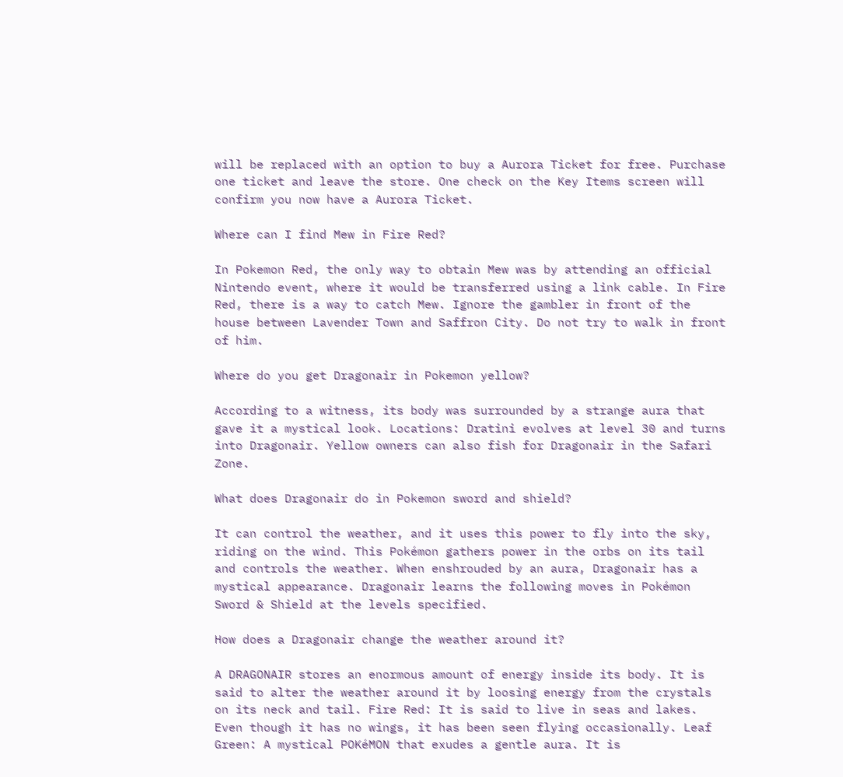will be replaced with an option to buy a Aurora Ticket for free. Purchase one ticket and leave the store. One check on the Key Items screen will confirm you now have a Aurora Ticket.

Where can I find Mew in Fire Red?

In Pokemon Red, the only way to obtain Mew was by attending an official Nintendo event, where it would be transferred using a link cable. In Fire Red, there is a way to catch Mew. Ignore the gambler in front of the house between Lavender Town and Saffron City. Do not try to walk in front of him.

Where do you get Dragonair in Pokemon yellow?

According to a witness, its body was surrounded by a strange aura that gave it a mystical look. Locations: Dratini evolves at level 30 and turns into Dragonair. Yellow owners can also fish for Dragonair in the Safari Zone.

What does Dragonair do in Pokemon sword and shield?

It can control the weather, and it uses this power to fly into the sky, riding on the wind. This Pokémon gathers power in the orbs on its tail and controls the weather. When enshrouded by an aura, Dragonair has a mystical appearance. Dragonair learns the following moves in Pokémon Sword & Shield at the levels specified.

How does a Dragonair change the weather around it?

A DRAGONAIR stores an enormous amount of energy inside its body. It is said to alter the weather around it by loosing energy from the crystals on its neck and tail. Fire Red: It is said to live in seas and lakes. Even though it has no wings, it has been seen flying occasionally. Leaf Green: A mystical POKéMON that exudes a gentle aura. It is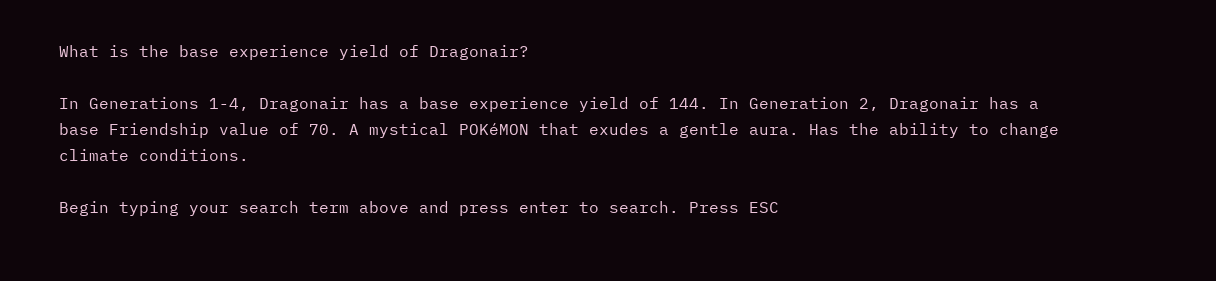What is the base experience yield of Dragonair?

In Generations 1-4, Dragonair has a base experience yield of 144. In Generation 2, Dragonair has a base Friendship value of 70. A mystical POKéMON that exudes a gentle aura. Has the ability to change climate conditions.

Begin typing your search term above and press enter to search. Press ESC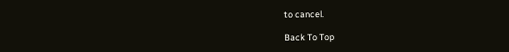to cancel.

Back To Top